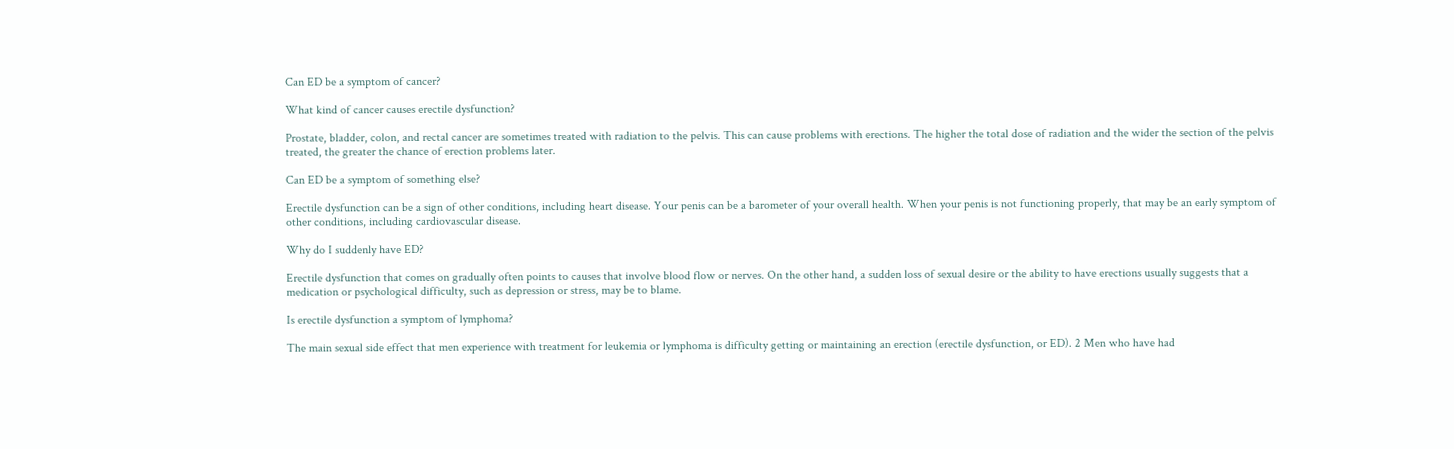Can ED be a symptom of cancer?

What kind of cancer causes erectile dysfunction?

Prostate, bladder, colon, and rectal cancer are sometimes treated with radiation to the pelvis. This can cause problems with erections. The higher the total dose of radiation and the wider the section of the pelvis treated, the greater the chance of erection problems later.

Can ED be a symptom of something else?

Erectile dysfunction can be a sign of other conditions, including heart disease. Your penis can be a barometer of your overall health. When your penis is not functioning properly, that may be an early symptom of other conditions, including cardiovascular disease.

Why do I suddenly have ED?

Erectile dysfunction that comes on gradually often points to causes that involve blood flow or nerves. On the other hand, a sudden loss of sexual desire or the ability to have erections usually suggests that a medication or psychological difficulty, such as depression or stress, may be to blame.

Is erectile dysfunction a symptom of lymphoma?

The main sexual side effect that men experience with treatment for leukemia or lymphoma is difficulty getting or maintaining an erection (erectile dysfunction, or ED). 2 Men who have had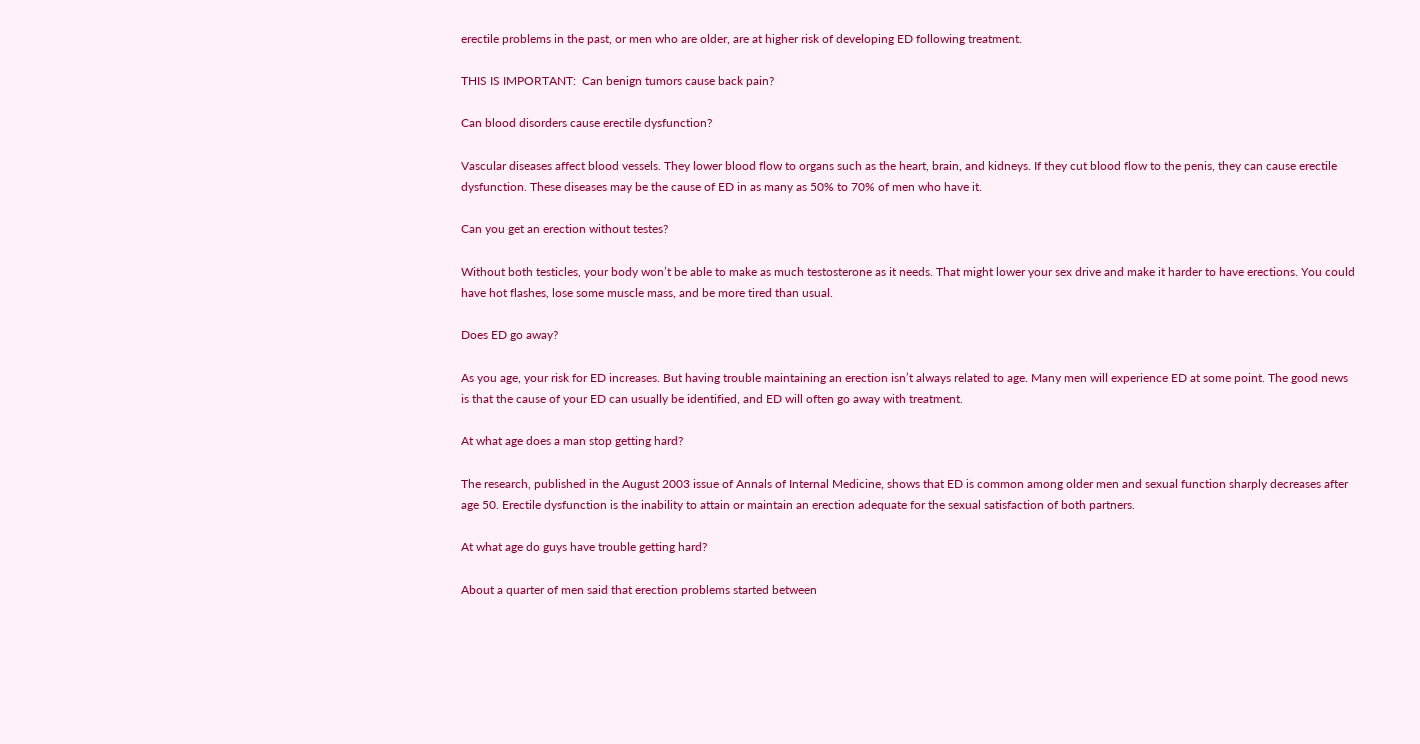erectile problems in the past, or men who are older, are at higher risk of developing ED following treatment.

THIS IS IMPORTANT:  Can benign tumors cause back pain?

Can blood disorders cause erectile dysfunction?

Vascular diseases affect blood vessels. They lower blood flow to organs such as the heart, brain, and kidneys. If they cut blood flow to the penis, they can cause erectile dysfunction. These diseases may be the cause of ED in as many as 50% to 70% of men who have it.

Can you get an erection without testes?

Without both testicles, your body won’t be able to make as much testosterone as it needs. That might lower your sex drive and make it harder to have erections. You could have hot flashes, lose some muscle mass, and be more tired than usual.

Does ED go away?

As you age, your risk for ED increases. But having trouble maintaining an erection isn’t always related to age. Many men will experience ED at some point. The good news is that the cause of your ED can usually be identified, and ED will often go away with treatment.

At what age does a man stop getting hard?

The research, published in the August 2003 issue of Annals of Internal Medicine, shows that ED is common among older men and sexual function sharply decreases after age 50. Erectile dysfunction is the inability to attain or maintain an erection adequate for the sexual satisfaction of both partners.

At what age do guys have trouble getting hard?

About a quarter of men said that erection problems started between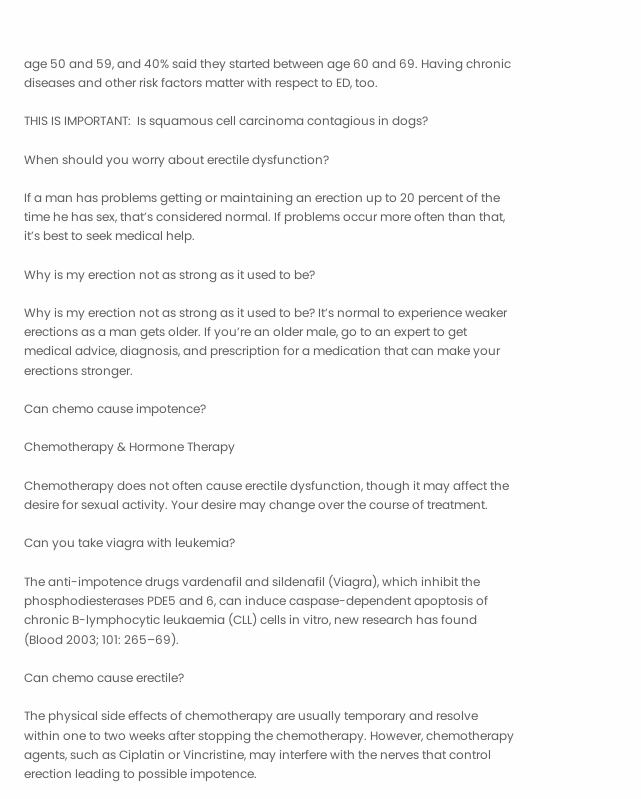age 50 and 59, and 40% said they started between age 60 and 69. Having chronic diseases and other risk factors matter with respect to ED, too.

THIS IS IMPORTANT:  Is squamous cell carcinoma contagious in dogs?

When should you worry about erectile dysfunction?

If a man has problems getting or maintaining an erection up to 20 percent of the time he has sex, that’s considered normal. If problems occur more often than that, it’s best to seek medical help.

Why is my erection not as strong as it used to be?

Why is my erection not as strong as it used to be? It’s normal to experience weaker erections as a man gets older. If you’re an older male, go to an expert to get medical advice, diagnosis, and prescription for a medication that can make your erections stronger.

Can chemo cause impotence?

Chemotherapy & Hormone Therapy

Chemotherapy does not often cause erectile dysfunction, though it may affect the desire for sexual activity. Your desire may change over the course of treatment.

Can you take viagra with leukemia?

The anti-impotence drugs vardenafil and sildenafil (Viagra), which inhibit the phosphodiesterases PDE5 and 6, can induce caspase-dependent apoptosis of chronic B-lymphocytic leukaemia (CLL) cells in vitro, new research has found (Blood 2003; 101: 265–69).

Can chemo cause erectile?

The physical side effects of chemotherapy are usually temporary and resolve within one to two weeks after stopping the chemotherapy. However, chemotherapy agents, such as Ciplatin or Vincristine, may interfere with the nerves that control erection leading to possible impotence.